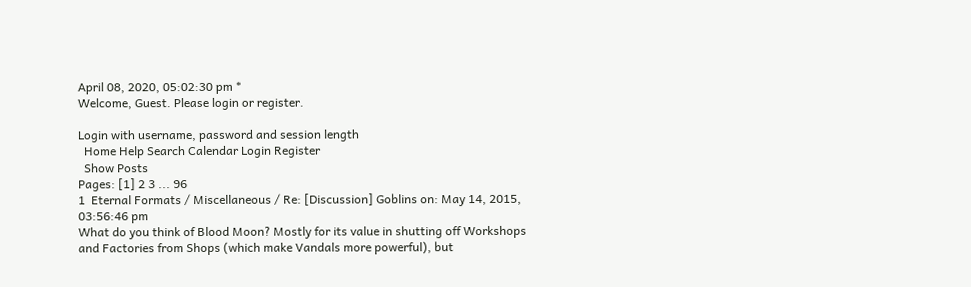April 08, 2020, 05:02:30 pm *
Welcome, Guest. Please login or register.

Login with username, password and session length
  Home Help Search Calendar Login Register
  Show Posts
Pages: [1] 2 3 ... 96
1  Eternal Formats / Miscellaneous / Re: [Discussion] Goblins on: May 14, 2015, 03:56:46 pm
What do you think of Blood Moon? Mostly for its value in shutting off Workshops and Factories from Shops (which make Vandals more powerful), but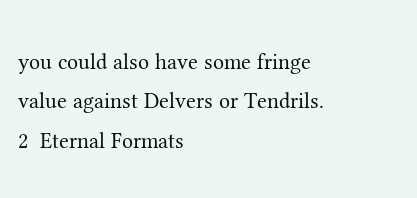you could also have some fringe value against Delvers or Tendrils.
2  Eternal Formats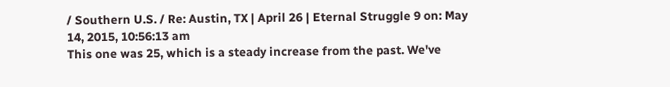/ Southern U.S. / Re: Austin, TX | April 26 | Eternal Struggle 9 on: May 14, 2015, 10:56:13 am
This one was 25, which is a steady increase from the past. We've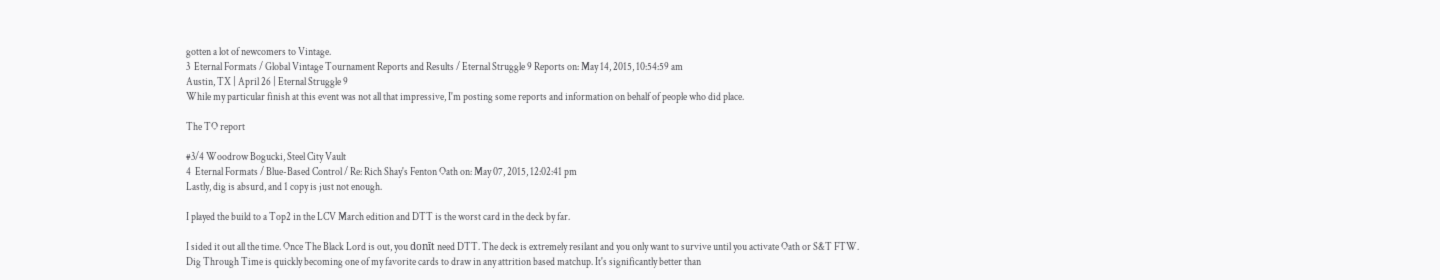gotten a lot of newcomers to Vintage.
3  Eternal Formats / Global Vintage Tournament Reports and Results / Eternal Struggle 9 Reports on: May 14, 2015, 10:54:59 am
Austin, TX | April 26 | Eternal Struggle 9
While my particular finish at this event was not all that impressive, I'm posting some reports and information on behalf of people who did place.

The TO report

#3/4 Woodrow Bogucki, Steel City Vault
4  Eternal Formats / Blue-Based Control / Re: Rich Shay's Fenton Oath on: May 07, 2015, 12:02:41 pm
Lastly, dig is absurd, and 1 copy is just not enough.

I played the build to a Top2 in the LCV March edition and DTT is the worst card in the deck by far.

I sided it out all the time. Once The Black Lord is out, you donīt need DTT. The deck is extremely resilant and you only want to survive until you activate Oath or S&T FTW.
Dig Through Time is quickly becoming one of my favorite cards to draw in any attrition based matchup. It's significantly better than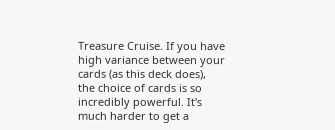Treasure Cruise. If you have high variance between your cards (as this deck does), the choice of cards is so incredibly powerful. It's much harder to get a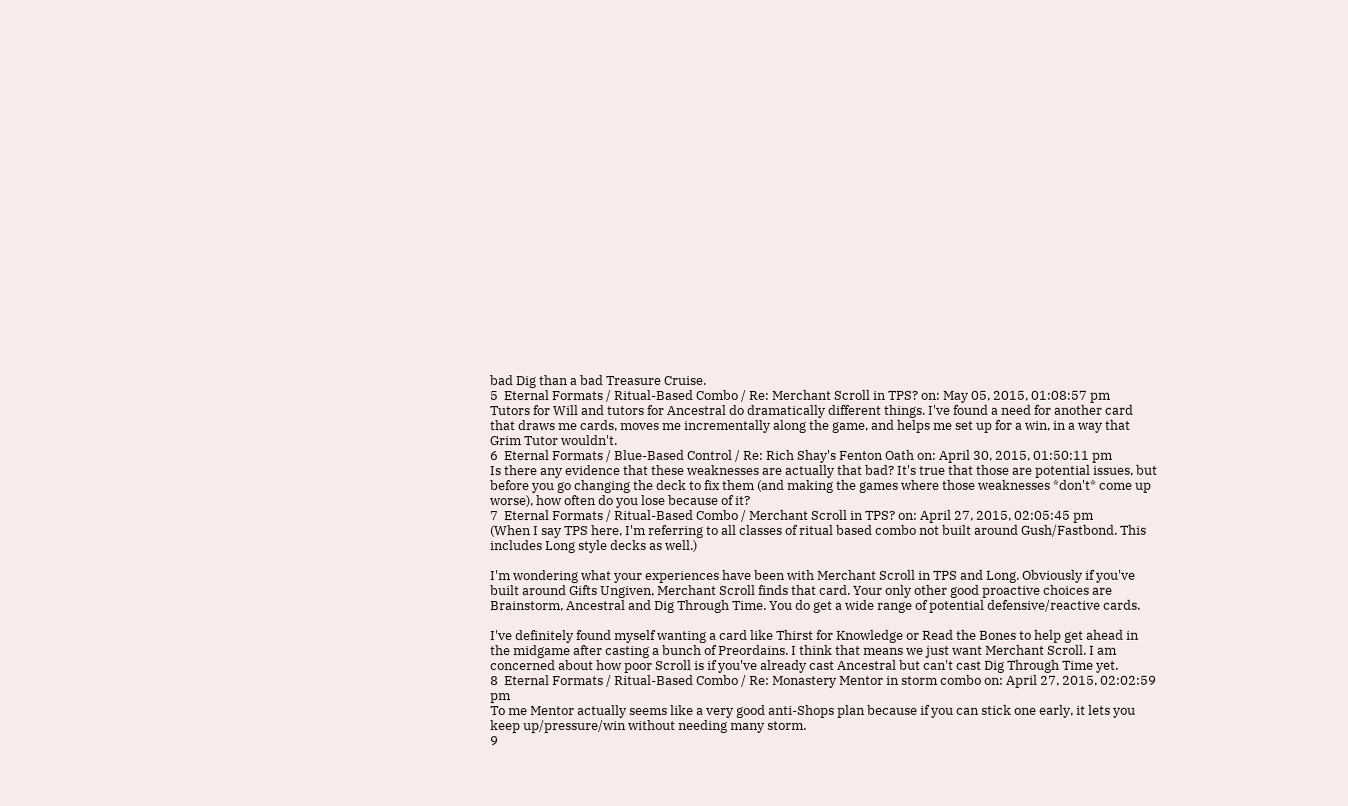bad Dig than a bad Treasure Cruise.
5  Eternal Formats / Ritual-Based Combo / Re: Merchant Scroll in TPS? on: May 05, 2015, 01:08:57 pm
Tutors for Will and tutors for Ancestral do dramatically different things. I've found a need for another card that draws me cards, moves me incrementally along the game, and helps me set up for a win, in a way that Grim Tutor wouldn't.
6  Eternal Formats / Blue-Based Control / Re: Rich Shay's Fenton Oath on: April 30, 2015, 01:50:11 pm
Is there any evidence that these weaknesses are actually that bad? It's true that those are potential issues, but before you go changing the deck to fix them (and making the games where those weaknesses *don't* come up worse), how often do you lose because of it?
7  Eternal Formats / Ritual-Based Combo / Merchant Scroll in TPS? on: April 27, 2015, 02:05:45 pm
(When I say TPS here, I'm referring to all classes of ritual based combo not built around Gush/Fastbond. This includes Long style decks as well.)

I'm wondering what your experiences have been with Merchant Scroll in TPS and Long. Obviously if you've built around Gifts Ungiven, Merchant Scroll finds that card. Your only other good proactive choices are Brainstorm, Ancestral and Dig Through Time. You do get a wide range of potential defensive/reactive cards.

I've definitely found myself wanting a card like Thirst for Knowledge or Read the Bones to help get ahead in the midgame after casting a bunch of Preordains. I think that means we just want Merchant Scroll. I am concerned about how poor Scroll is if you've already cast Ancestral but can't cast Dig Through Time yet.
8  Eternal Formats / Ritual-Based Combo / Re: Monastery Mentor in storm combo on: April 27, 2015, 02:02:59 pm
To me Mentor actually seems like a very good anti-Shops plan because if you can stick one early, it lets you keep up/pressure/win without needing many storm.
9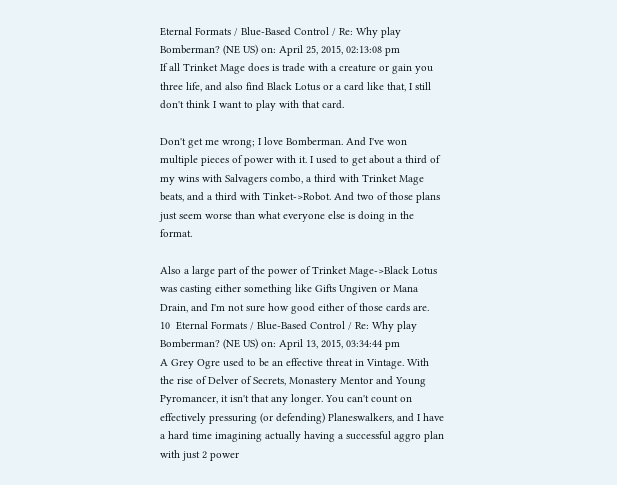Eternal Formats / Blue-Based Control / Re: Why play Bomberman? (NE US) on: April 25, 2015, 02:13:08 pm
If all Trinket Mage does is trade with a creature or gain you three life, and also find Black Lotus or a card like that, I still don't think I want to play with that card.

Don't get me wrong; I love Bomberman. And I've won multiple pieces of power with it. I used to get about a third of my wins with Salvagers combo, a third with Trinket Mage beats, and a third with Tinket->Robot. And two of those plans just seem worse than what everyone else is doing in the format.

Also a large part of the power of Trinket Mage->Black Lotus was casting either something like Gifts Ungiven or Mana Drain, and I'm not sure how good either of those cards are.
10  Eternal Formats / Blue-Based Control / Re: Why play Bomberman? (NE US) on: April 13, 2015, 03:34:44 pm
A Grey Ogre used to be an effective threat in Vintage. With the rise of Delver of Secrets, Monastery Mentor and Young Pyromancer, it isn't that any longer. You can't count on effectively pressuring (or defending) Planeswalkers, and I have a hard time imagining actually having a successful aggro plan with just 2 power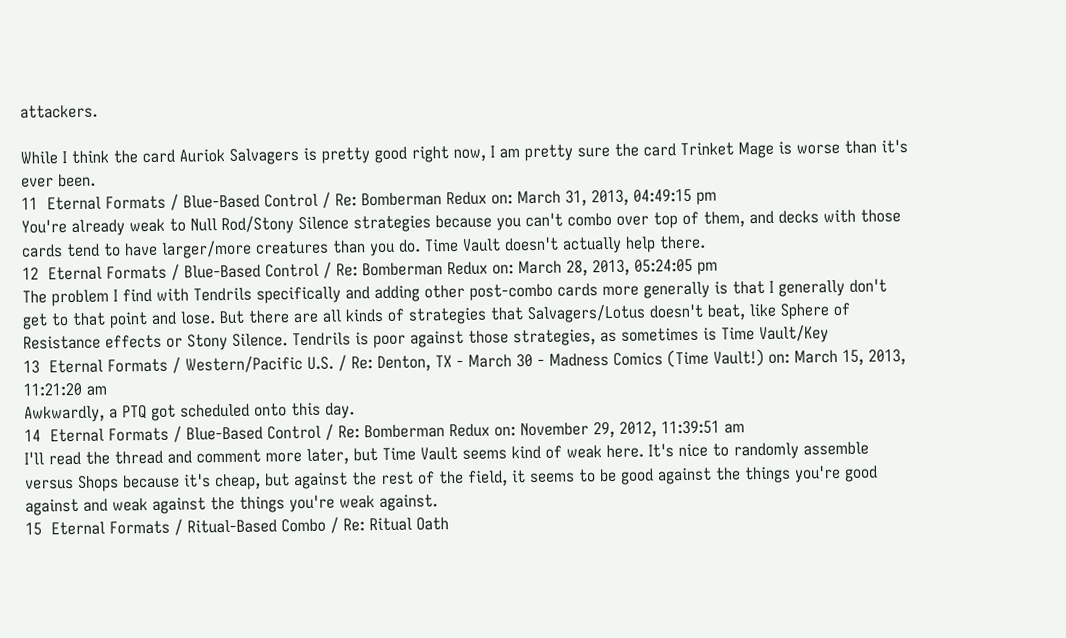attackers.

While I think the card Auriok Salvagers is pretty good right now, I am pretty sure the card Trinket Mage is worse than it's ever been.
11  Eternal Formats / Blue-Based Control / Re: Bomberman Redux on: March 31, 2013, 04:49:15 pm
You're already weak to Null Rod/Stony Silence strategies because you can't combo over top of them, and decks with those cards tend to have larger/more creatures than you do. Time Vault doesn't actually help there.
12  Eternal Formats / Blue-Based Control / Re: Bomberman Redux on: March 28, 2013, 05:24:05 pm
The problem I find with Tendrils specifically and adding other post-combo cards more generally is that I generally don't get to that point and lose. But there are all kinds of strategies that Salvagers/Lotus doesn't beat, like Sphere of Resistance effects or Stony Silence. Tendrils is poor against those strategies, as sometimes is Time Vault/Key
13  Eternal Formats / Western/Pacific U.S. / Re: Denton, TX - March 30 - Madness Comics (Time Vault!) on: March 15, 2013, 11:21:20 am
Awkwardly, a PTQ got scheduled onto this day.
14  Eternal Formats / Blue-Based Control / Re: Bomberman Redux on: November 29, 2012, 11:39:51 am
I'll read the thread and comment more later, but Time Vault seems kind of weak here. It's nice to randomly assemble versus Shops because it's cheap, but against the rest of the field, it seems to be good against the things you're good against and weak against the things you're weak against.
15  Eternal Formats / Ritual-Based Combo / Re: Ritual Oath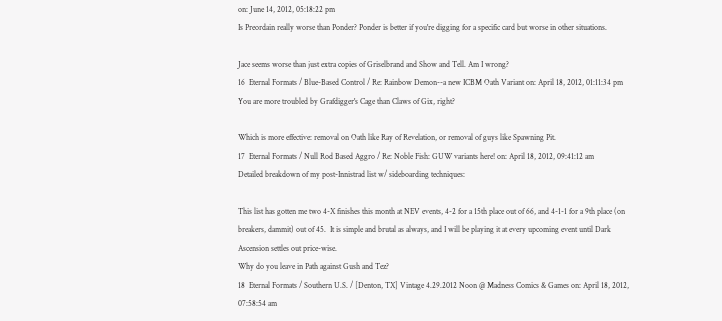on: June 14, 2012, 05:18:22 pm
Is Preordain really worse than Ponder? Ponder is better if you're digging for a specific card but worse in other situations.

Jace seems worse than just extra copies of Griselbrand and Show and Tell. Am I wrong?
16  Eternal Formats / Blue-Based Control / Re: Rainbow Demon--a new ICBM Oath Variant on: April 18, 2012, 01:11:34 pm
You are more troubled by Grafdigger's Cage than Claws of Gix, right?

Which is more effective: removal on Oath like Ray of Revelation, or removal of guys like Spawning Pit.
17  Eternal Formats / Null Rod Based Aggro / Re: Noble Fish: GUW variants here! on: April 18, 2012, 09:41:12 am
Detailed breakdown of my post-Innistrad list w/ sideboarding techniques:

This list has gotten me two 4-X finishes this month at NEV events, 4-2 for a 15th place out of 66, and 4-1-1 for a 9th place (on breakers, dammit) out of 45.  It is simple and brutal as always, and I will be playing it at every upcoming event until Dark Ascension settles out price-wise.
Why do you leave in Path against Gush and Tez?
18  Eternal Formats / Southern U.S. / [Denton, TX] Vintage 4.29.2012 Noon @ Madness Comics & Games on: April 18, 2012, 07:58:54 am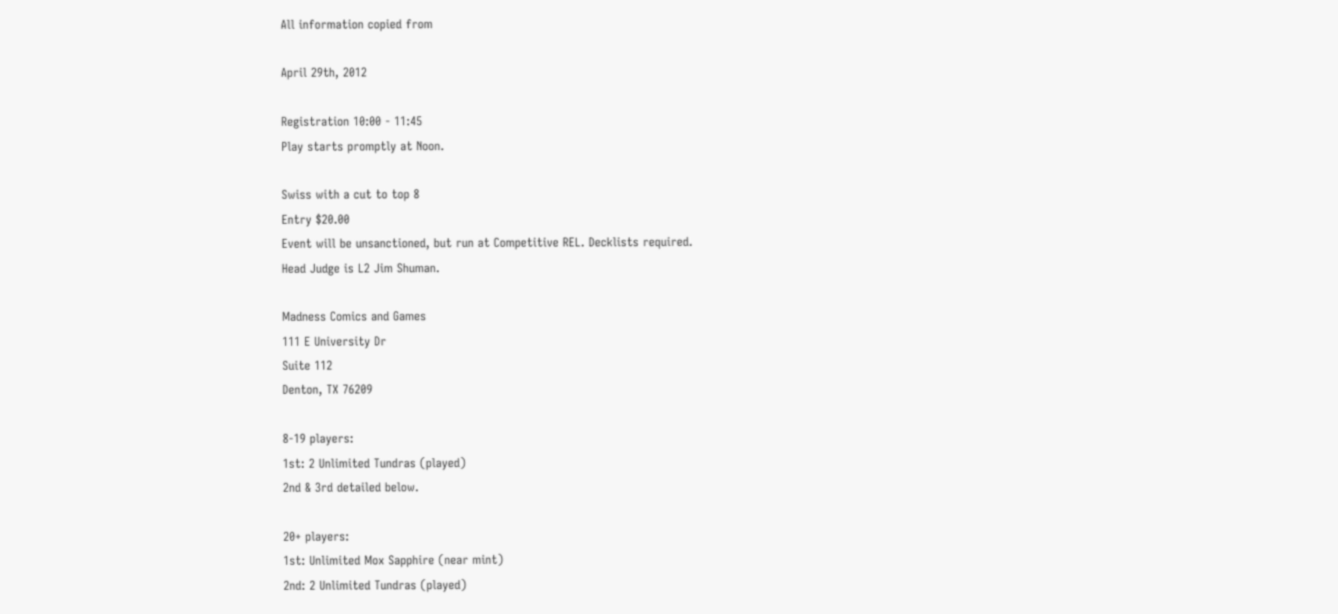All information copied from

April 29th, 2012

Registration 10:00 - 11:45
Play starts promptly at Noon.

Swiss with a cut to top 8
Entry $20.00
Event will be unsanctioned, but run at Competitive REL. Decklists required.
Head Judge is L2 Jim Shuman.

Madness Comics and Games
111 E University Dr
Suite 112
Denton, TX 76209

8-19 players:
1st: 2 Unlimited Tundras (played)
2nd & 3rd detailed below.

20+ players:
1st: Unlimited Mox Sapphire (near mint)
2nd: 2 Unlimited Tundras (played)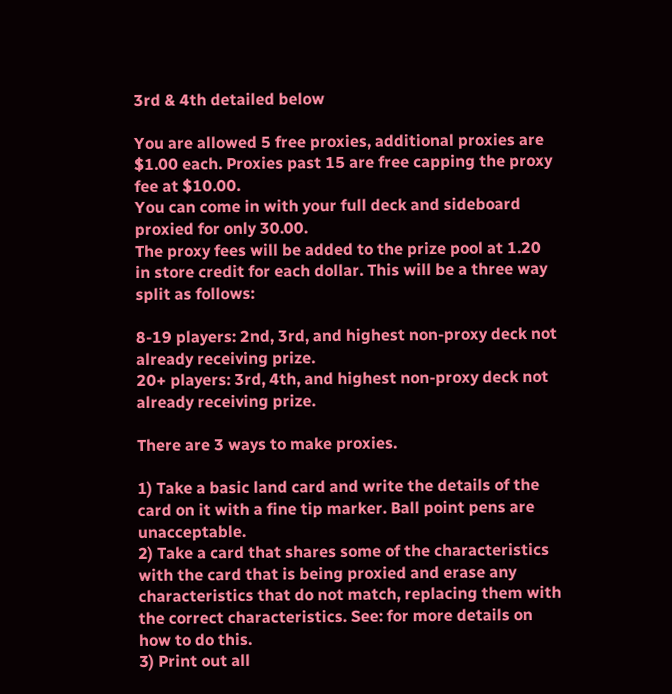3rd & 4th detailed below

You are allowed 5 free proxies, additional proxies are $1.00 each. Proxies past 15 are free capping the proxy fee at $10.00.
You can come in with your full deck and sideboard proxied for only 30.00.
The proxy fees will be added to the prize pool at 1.20 in store credit for each dollar. This will be a three way split as follows:

8-19 players: 2nd, 3rd, and highest non-proxy deck not already receiving prize.
20+ players: 3rd, 4th, and highest non-proxy deck not already receiving prize.

There are 3 ways to make proxies.

1) Take a basic land card and write the details of the card on it with a fine tip marker. Ball point pens are unacceptable.
2) Take a card that shares some of the characteristics with the card that is being proxied and erase any characteristics that do not match, replacing them with the correct characteristics. See: for more details on how to do this.
3) Print out all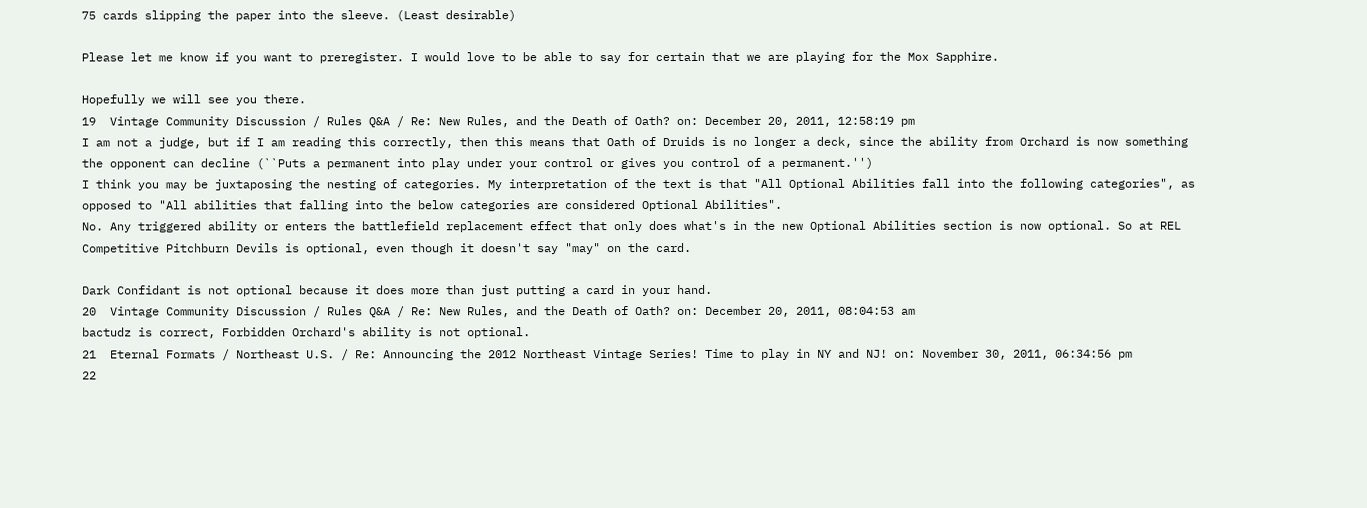75 cards slipping the paper into the sleeve. (Least desirable)

Please let me know if you want to preregister. I would love to be able to say for certain that we are playing for the Mox Sapphire.

Hopefully we will see you there.
19  Vintage Community Discussion / Rules Q&A / Re: New Rules, and the Death of Oath? on: December 20, 2011, 12:58:19 pm
I am not a judge, but if I am reading this correctly, then this means that Oath of Druids is no longer a deck, since the ability from Orchard is now something the opponent can decline (``Puts a permanent into play under your control or gives you control of a permanent.'')
I think you may be juxtaposing the nesting of categories. My interpretation of the text is that "All Optional Abilities fall into the following categories", as opposed to "All abilities that falling into the below categories are considered Optional Abilities".
No. Any triggered ability or enters the battlefield replacement effect that only does what's in the new Optional Abilities section is now optional. So at REL Competitive Pitchburn Devils is optional, even though it doesn't say "may" on the card.

Dark Confidant is not optional because it does more than just putting a card in your hand.
20  Vintage Community Discussion / Rules Q&A / Re: New Rules, and the Death of Oath? on: December 20, 2011, 08:04:53 am
bactudz is correct, Forbidden Orchard's ability is not optional.
21  Eternal Formats / Northeast U.S. / Re: Announcing the 2012 Northeast Vintage Series! Time to play in NY and NJ! on: November 30, 2011, 06:34:56 pm
22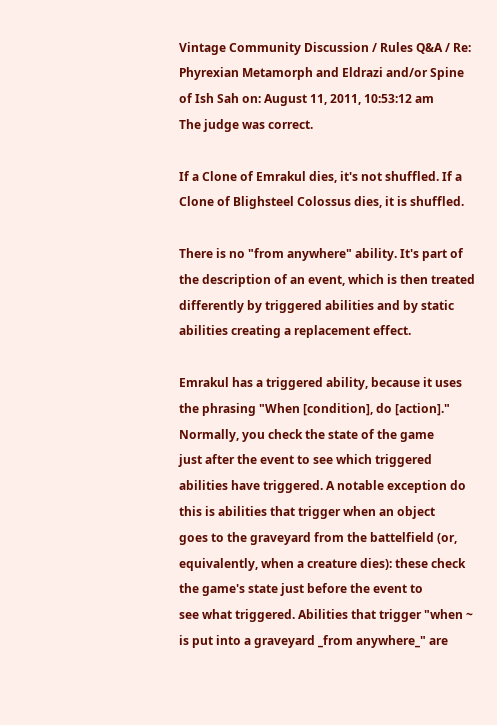Vintage Community Discussion / Rules Q&A / Re: Phyrexian Metamorph and Eldrazi and/or Spine of Ish Sah on: August 11, 2011, 10:53:12 am
The judge was correct.

If a Clone of Emrakul dies, it's not shuffled. If a Clone of Blighsteel Colossus dies, it is shuffled.

There is no "from anywhere" ability. It's part of the description of an event, which is then treated differently by triggered abilities and by static abilities creating a replacement effect.

Emrakul has a triggered ability, because it uses the phrasing "When [condition], do [action]." Normally, you check the state of the game
just after the event to see which triggered abilities have triggered. A notable exception do this is abilities that trigger when an object
goes to the graveyard from the battelfield (or, equivalently, when a creature dies): these check the game's state just before the event to
see what triggered. Abilities that trigger "when ~ is put into a graveyard _from anywhere_" are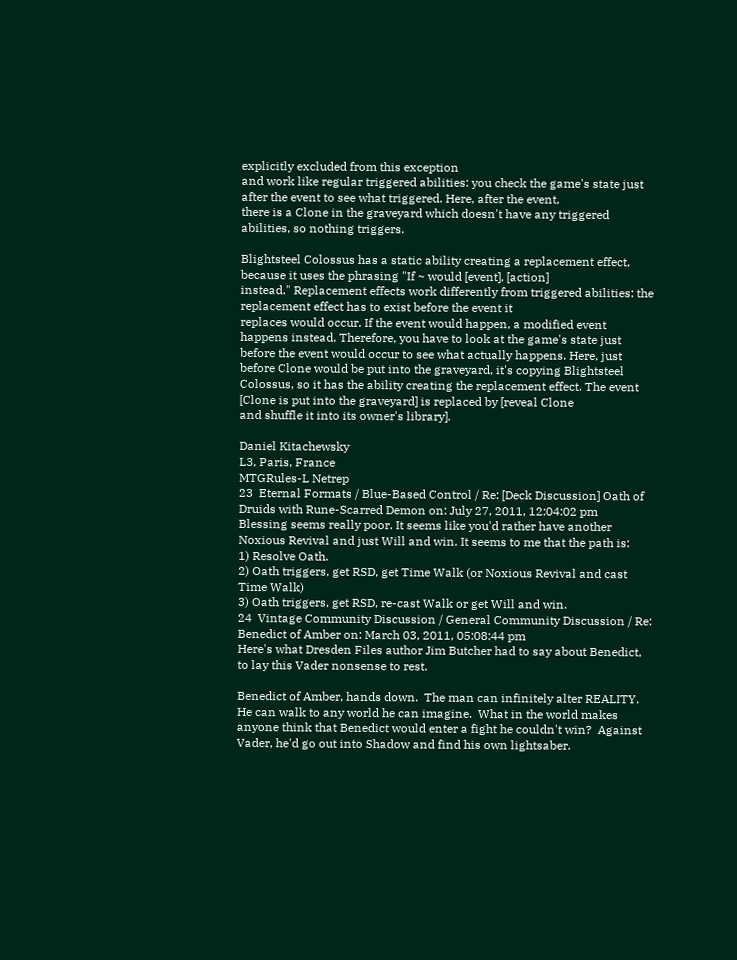explicitly excluded from this exception
and work like regular triggered abilities: you check the game's state just after the event to see what triggered. Here, after the event,
there is a Clone in the graveyard which doesn't have any triggered abilities, so nothing triggers.

Blightsteel Colossus has a static ability creating a replacement effect, because it uses the phrasing "If ~ would [event], [action]
instead." Replacement effects work differently from triggered abilities: the replacement effect has to exist before the event it
replaces would occur. If the event would happen, a modified event happens instead. Therefore, you have to look at the game's state just
before the event would occur to see what actually happens. Here, just before Clone would be put into the graveyard, it's copying Blightsteel
Colossus, so it has the ability creating the replacement effect. The event [Clone is put into the graveyard] is replaced by [reveal Clone
and shuffle it into its owner's library].

Daniel Kitachewsky
L3, Paris, France
MTGRules-L Netrep
23  Eternal Formats / Blue-Based Control / Re: [Deck Discussion] Oath of Druids with Rune-Scarred Demon on: July 27, 2011, 12:04:02 pm
Blessing seems really poor. It seems like you'd rather have another Noxious Revival and just Will and win. It seems to me that the path is:
1) Resolve Oath.
2) Oath triggers, get RSD, get Time Walk (or Noxious Revival and cast Time Walk)
3) Oath triggers, get RSD, re-cast Walk or get Will and win.
24  Vintage Community Discussion / General Community Discussion / Re: Benedict of Amber on: March 03, 2011, 05:08:44 pm
Here's what Dresden Files author Jim Butcher had to say about Benedict, to lay this Vader nonsense to rest.

Benedict of Amber, hands down.  The man can infinitely alter REALITY.  He can walk to any world he can imagine.  What in the world makes anyone think that Benedict would enter a fight he couldn't win?  Against Vader, he'd go out into Shadow and find his own lightsaber.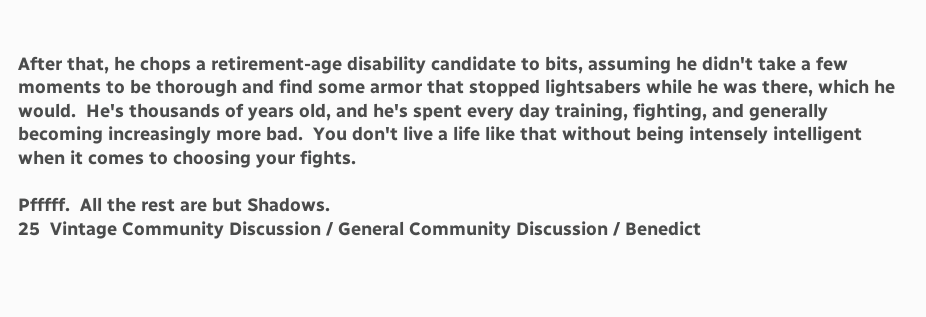After that, he chops a retirement-age disability candidate to bits, assuming he didn't take a few moments to be thorough and find some armor that stopped lightsabers while he was there, which he would.  He's thousands of years old, and he's spent every day training, fighting, and generally becoming increasingly more bad.  You don't live a life like that without being intensely intelligent when it comes to choosing your fights.

Pfffff.  All the rest are but Shadows.
25  Vintage Community Discussion / General Community Discussion / Benedict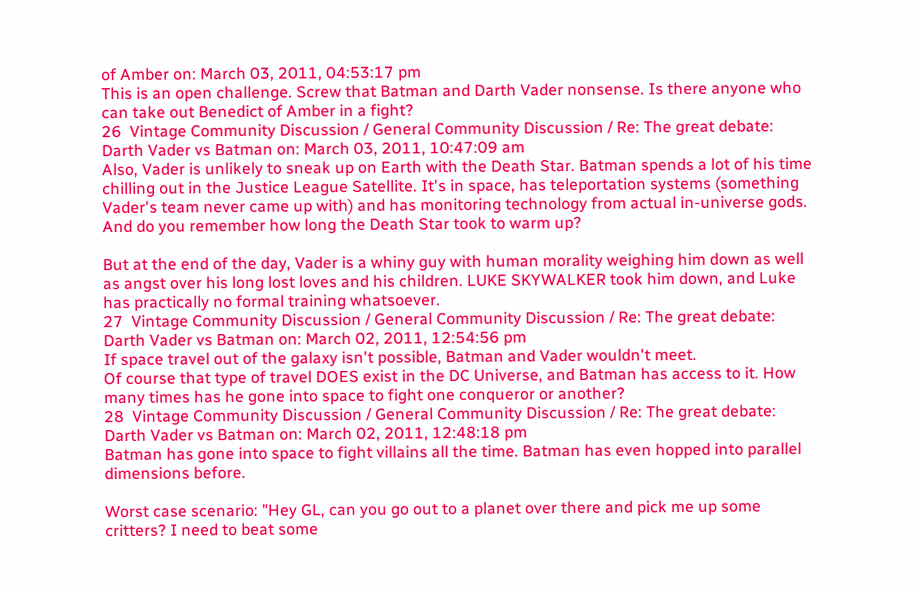of Amber on: March 03, 2011, 04:53:17 pm
This is an open challenge. Screw that Batman and Darth Vader nonsense. Is there anyone who can take out Benedict of Amber in a fight?
26  Vintage Community Discussion / General Community Discussion / Re: The great debate: Darth Vader vs Batman on: March 03, 2011, 10:47:09 am
Also, Vader is unlikely to sneak up on Earth with the Death Star. Batman spends a lot of his time chilling out in the Justice League Satellite. It's in space, has teleportation systems (something Vader's team never came up with) and has monitoring technology from actual in-universe gods. And do you remember how long the Death Star took to warm up?

But at the end of the day, Vader is a whiny guy with human morality weighing him down as well as angst over his long lost loves and his children. LUKE SKYWALKER took him down, and Luke has practically no formal training whatsoever.
27  Vintage Community Discussion / General Community Discussion / Re: The great debate: Darth Vader vs Batman on: March 02, 2011, 12:54:56 pm
If space travel out of the galaxy isn't possible, Batman and Vader wouldn't meet.
Of course that type of travel DOES exist in the DC Universe, and Batman has access to it. How many times has he gone into space to fight one conqueror or another?
28  Vintage Community Discussion / General Community Discussion / Re: The great debate: Darth Vader vs Batman on: March 02, 2011, 12:48:18 pm
Batman has gone into space to fight villains all the time. Batman has even hopped into parallel dimensions before.

Worst case scenario: "Hey GL, can you go out to a planet over there and pick me up some critters? I need to beat some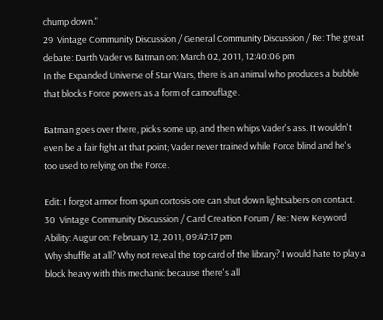chump down."
29  Vintage Community Discussion / General Community Discussion / Re: The great debate: Darth Vader vs Batman on: March 02, 2011, 12:40:06 pm
In the Expanded Universe of Star Wars, there is an animal who produces a bubble that blocks Force powers as a form of camouflage.

Batman goes over there, picks some up, and then whips Vader's ass. It wouldn't even be a fair fight at that point; Vader never trained while Force blind and he's too used to relying on the Force.

Edit: I forgot armor from spun cortosis ore can shut down lightsabers on contact.
30  Vintage Community Discussion / Card Creation Forum / Re: New Keyword Ability: Augur on: February 12, 2011, 09:47:17 pm
Why shuffle at all? Why not reveal the top card of the library? I would hate to play a block heavy with this mechanic because there's all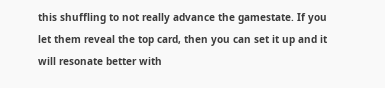this shuffling to not really advance the gamestate. If you let them reveal the top card, then you can set it up and it will resonate better with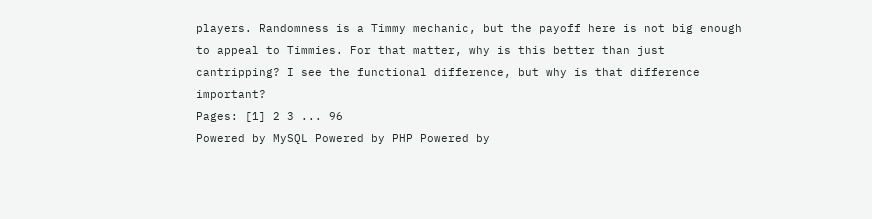players. Randomness is a Timmy mechanic, but the payoff here is not big enough to appeal to Timmies. For that matter, why is this better than just cantripping? I see the functional difference, but why is that difference important?
Pages: [1] 2 3 ... 96
Powered by MySQL Powered by PHP Powered by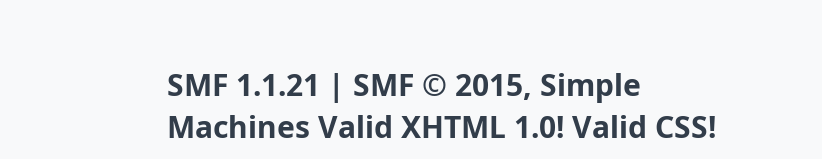SMF 1.1.21 | SMF © 2015, Simple Machines Valid XHTML 1.0! Valid CSS!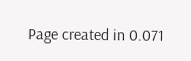Page created in 0.071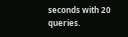seconds with 20 queries.